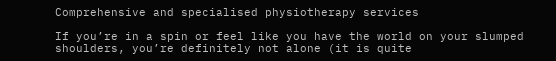Comprehensive and specialised physiotherapy services

If you’re in a spin or feel like you have the world on your slumped shoulders, you’re definitely not alone (it is quite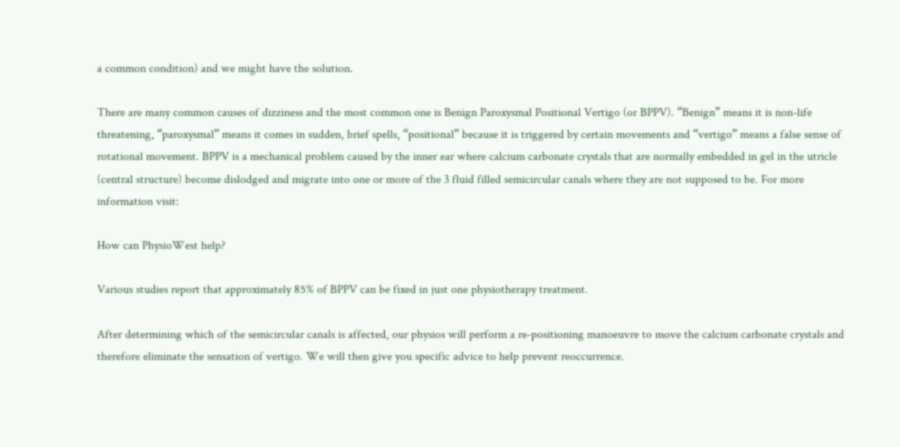a common condition) and we might have the solution.

There are many common causes of dizziness and the most common one is Benign Paroxysmal Positional Vertigo (or BPPV). “Benign” means it is non-life threatening, “paroxysmal” means it comes in sudden, brief spells, “positional” because it is triggered by certain movements and “vertigo” means a false sense of rotational movement. BPPV is a mechanical problem caused by the inner ear where calcium carbonate crystals that are normally embedded in gel in the utricle (central structure) become dislodged and migrate into one or more of the 3 fluid filled semicircular canals where they are not supposed to be. For more information visit:

How can PhysioWest help?

Various studies report that approximately 85% of BPPV can be fixed in just one physiotherapy treatment.

After determining which of the semicircular canals is affected, our physios will perform a re-positioning manoeuvre to move the calcium carbonate crystals and therefore eliminate the sensation of vertigo. We will then give you specific advice to help prevent reoccurrence.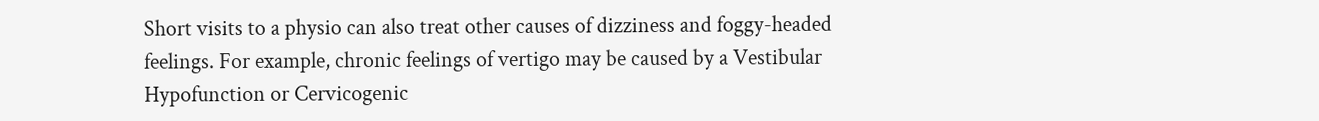Short visits to a physio can also treat other causes of dizziness and foggy-headed feelings. For example, chronic feelings of vertigo may be caused by a Vestibular Hypofunction or Cervicogenic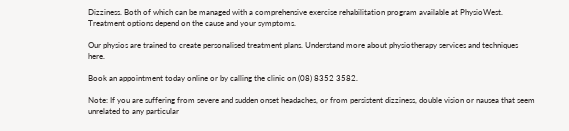Dizziness. Both of which can be managed with a comprehensive exercise rehabilitation program available at PhysioWest. Treatment options depend on the cause and your symptoms.

Our physios are trained to create personalised treatment plans. Understand more about physiotherapy services and techniques here.

Book an appointment today online or by calling the clinic on (08) 8352 3582.

Note: If you are suffering from severe and sudden onset headaches, or from persistent dizziness, double vision or nausea that seem unrelated to any particular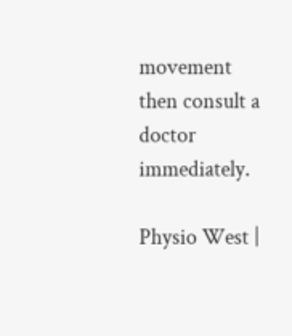movement then consult a doctor immediately.

Physio West |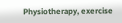Physiotherapy, exercise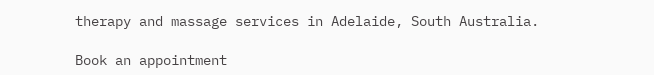therapy and massage services in Adelaide, South Australia.

Book an appointment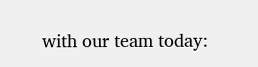with our team today: